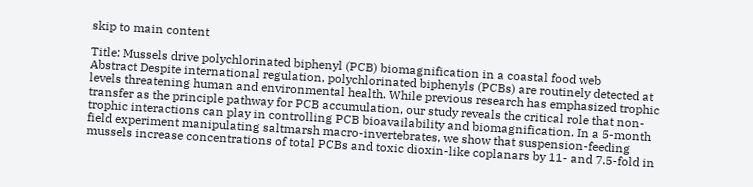skip to main content

Title: Mussels drive polychlorinated biphenyl (PCB) biomagnification in a coastal food web
Abstract Despite international regulation, polychlorinated biphenyls (PCBs) are routinely detected at levels threatening human and environmental health. While previous research has emphasized trophic transfer as the principle pathway for PCB accumulation, our study reveals the critical role that non-trophic interactions can play in controlling PCB bioavailability and biomagnification. In a 5-month field experiment manipulating saltmarsh macro-invertebrates, we show that suspension-feeding mussels increase concentrations of total PCBs and toxic dioxin-like coplanars by 11- and 7.5-fold in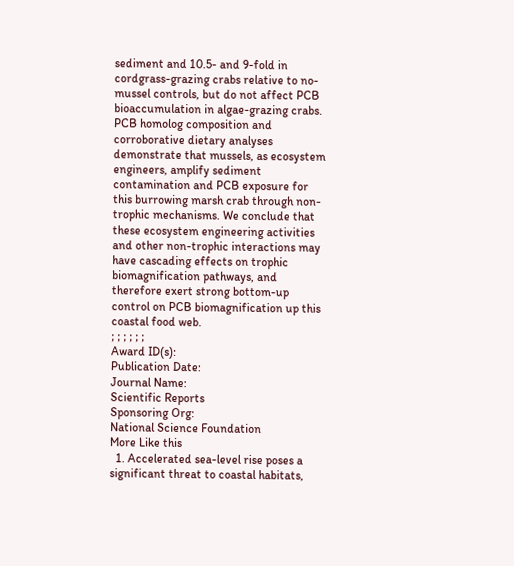sediment and 10.5- and 9-fold in cordgrass-grazing crabs relative to no-mussel controls, but do not affect PCB bioaccumulation in algae-grazing crabs. PCB homolog composition and corroborative dietary analyses demonstrate that mussels, as ecosystem engineers, amplify sediment contamination and PCB exposure for this burrowing marsh crab through non-trophic mechanisms. We conclude that these ecosystem engineering activities and other non-trophic interactions may have cascading effects on trophic biomagnification pathways, and therefore exert strong bottom-up control on PCB biomagnification up this coastal food web.
; ; ; ; ; ;
Award ID(s):
Publication Date:
Journal Name:
Scientific Reports
Sponsoring Org:
National Science Foundation
More Like this
  1. Accelerated sea-level rise poses a significant threat to coastal habitats,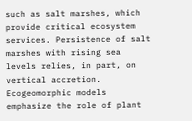such as salt marshes, which provide critical ecosystem services. Persistence of salt marshes with rising sea levels relies, in part, on vertical accretion. Ecogeomorphic models emphasize the role of plant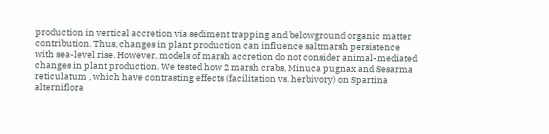production in vertical accretion via sediment trapping and belowground organic matter contribution. Thus, changes in plant production can influence saltmarsh persistence with sea-level rise. However, models of marsh accretion do not consider animal-mediated changes in plant production. We tested how 2 marsh crabs, Minuca pugnax and Sesarma reticulatum , which have contrasting effects (facilitation vs. herbivory) on Spartina alterniflora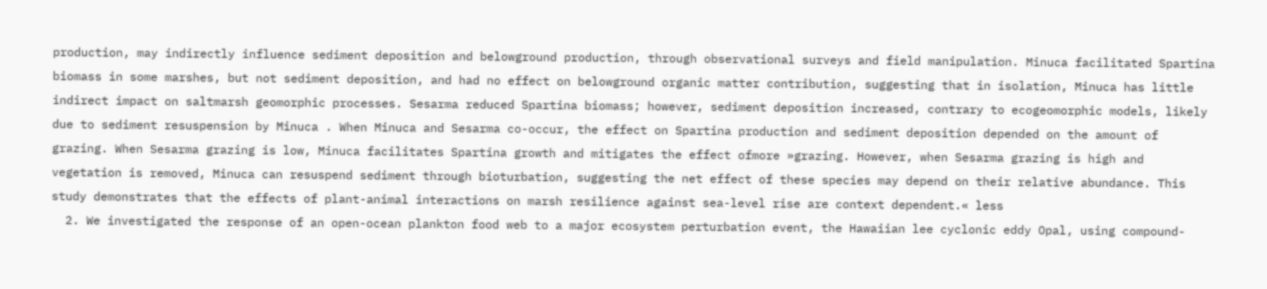production, may indirectly influence sediment deposition and belowground production, through observational surveys and field manipulation. Minuca facilitated Spartina biomass in some marshes, but not sediment deposition, and had no effect on belowground organic matter contribution, suggesting that in isolation, Minuca has little indirect impact on saltmarsh geomorphic processes. Sesarma reduced Spartina biomass; however, sediment deposition increased, contrary to ecogeomorphic models, likely due to sediment resuspension by Minuca . When Minuca and Sesarma co-occur, the effect on Spartina production and sediment deposition depended on the amount of grazing. When Sesarma grazing is low, Minuca facilitates Spartina growth and mitigates the effect ofmore »grazing. However, when Sesarma grazing is high and vegetation is removed, Minuca can resuspend sediment through bioturbation, suggesting the net effect of these species may depend on their relative abundance. This study demonstrates that the effects of plant-animal interactions on marsh resilience against sea-level rise are context dependent.« less
  2. We investigated the response of an open-ocean plankton food web to a major ecosystem perturbation event, the Hawaiian lee cyclonic eddy Opal, using compound-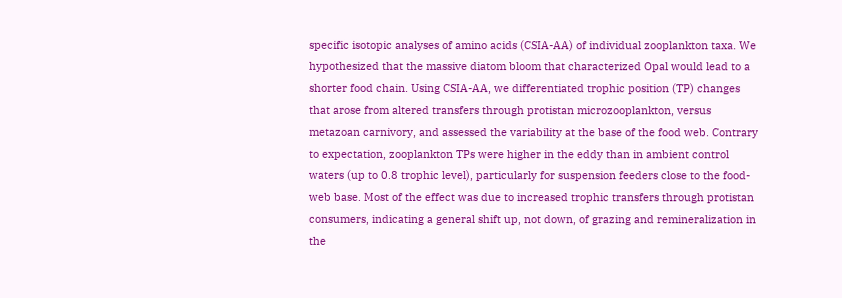specific isotopic analyses of amino acids (CSIA-AA) of individual zooplankton taxa. We hypothesized that the massive diatom bloom that characterized Opal would lead to a shorter food chain. Using CSIA-AA, we differentiated trophic position (TP) changes that arose from altered transfers through protistan microzooplankton, versus metazoan carnivory, and assessed the variability at the base of the food web. Contrary to expectation, zooplankton TPs were higher in the eddy than in ambient control waters (up to 0.8 trophic level), particularly for suspension feeders close to the food-web base. Most of the effect was due to increased trophic transfers through protistan consumers, indicating a general shift up, not down, of grazing and remineralization in the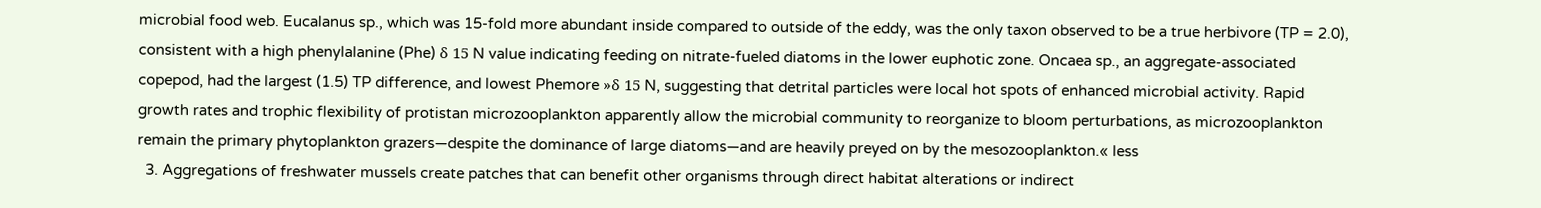microbial food web. Eucalanus sp., which was 15-fold more abundant inside compared to outside of the eddy, was the only taxon observed to be a true herbivore (TP = 2.0), consistent with a high phenylalanine (Phe) δ 15 N value indicating feeding on nitrate-fueled diatoms in the lower euphotic zone. Oncaea sp., an aggregate-associated copepod, had the largest (1.5) TP difference, and lowest Phemore »δ 15 N, suggesting that detrital particles were local hot spots of enhanced microbial activity. Rapid growth rates and trophic flexibility of protistan microzooplankton apparently allow the microbial community to reorganize to bloom perturbations, as microzooplankton remain the primary phytoplankton grazers—despite the dominance of large diatoms—and are heavily preyed on by the mesozooplankton.« less
  3. Aggregations of freshwater mussels create patches that can benefit other organisms through direct habitat alterations or indirect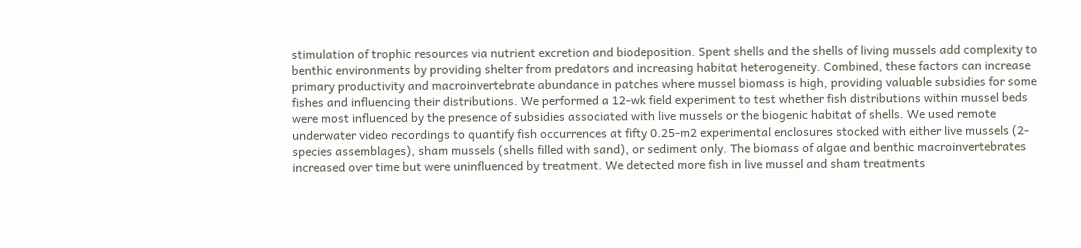stimulation of trophic resources via nutrient excretion and biodeposition. Spent shells and the shells of living mussels add complexity to benthic environments by providing shelter from predators and increasing habitat heterogeneity. Combined, these factors can increase primary productivity and macroinvertebrate abundance in patches where mussel biomass is high, providing valuable subsidies for some fishes and influencing their distributions. We performed a 12-wk field experiment to test whether fish distributions within mussel beds were most influenced by the presence of subsidies associated with live mussels or the biogenic habitat of shells. We used remote underwater video recordings to quantify fish occurrences at fifty 0.25-m2 experimental enclosures stocked with either live mussels (2-species assemblages), sham mussels (shells filled with sand), or sediment only. The biomass of algae and benthic macroinvertebrates increased over time but were uninfluenced by treatment. We detected more fish in live mussel and sham treatments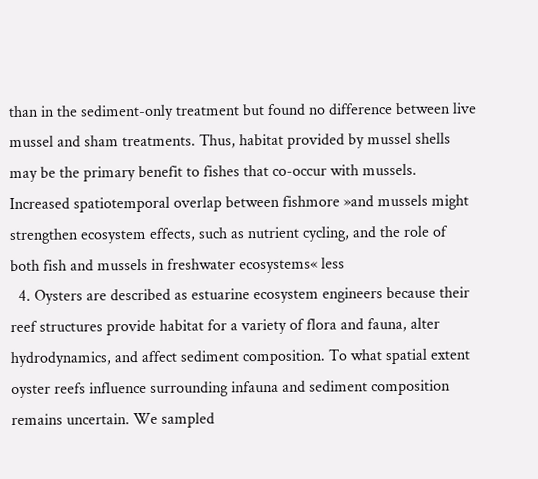than in the sediment-only treatment but found no difference between live mussel and sham treatments. Thus, habitat provided by mussel shells may be the primary benefit to fishes that co-occur with mussels. Increased spatiotemporal overlap between fishmore »and mussels might strengthen ecosystem effects, such as nutrient cycling, and the role of both fish and mussels in freshwater ecosystems« less
  4. Oysters are described as estuarine ecosystem engineers because their reef structures provide habitat for a variety of flora and fauna, alter hydrodynamics, and affect sediment composition. To what spatial extent oyster reefs influence surrounding infauna and sediment composition remains uncertain. We sampled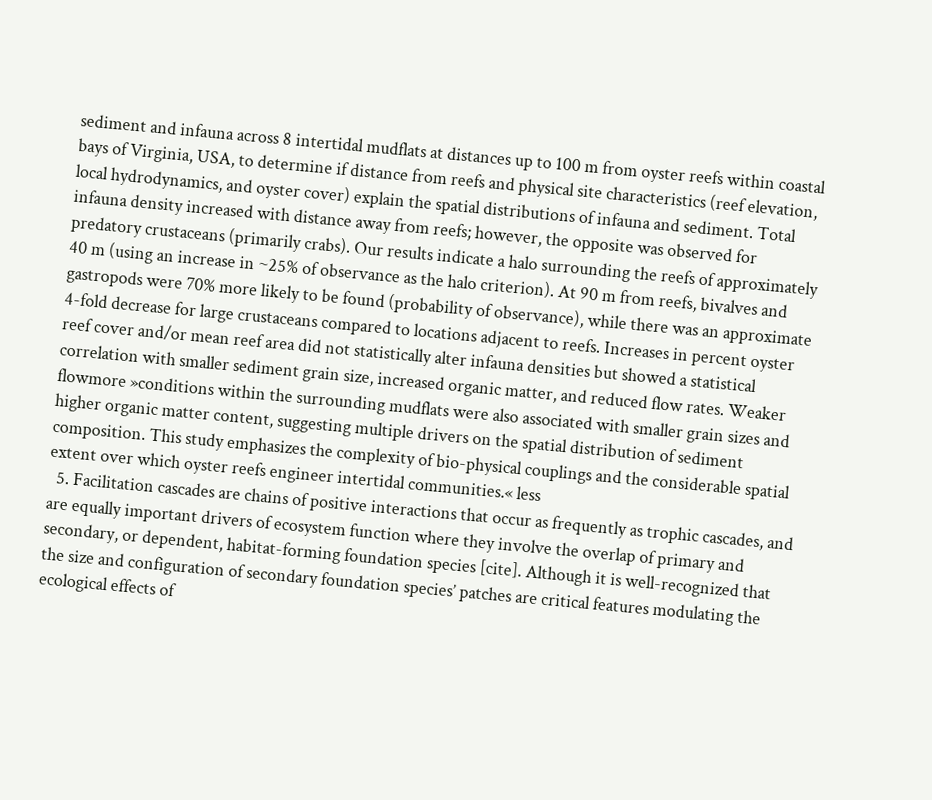sediment and infauna across 8 intertidal mudflats at distances up to 100 m from oyster reefs within coastal bays of Virginia, USA, to determine if distance from reefs and physical site characteristics (reef elevation, local hydrodynamics, and oyster cover) explain the spatial distributions of infauna and sediment. Total infauna density increased with distance away from reefs; however, the opposite was observed for predatory crustaceans (primarily crabs). Our results indicate a halo surrounding the reefs of approximately 40 m (using an increase in ~25% of observance as the halo criterion). At 90 m from reefs, bivalves and gastropods were 70% more likely to be found (probability of observance), while there was an approximate 4-fold decrease for large crustaceans compared to locations adjacent to reefs. Increases in percent oyster reef cover and/or mean reef area did not statistically alter infauna densities but showed a statistical correlation with smaller sediment grain size, increased organic matter, and reduced flow rates. Weaker flowmore »conditions within the surrounding mudflats were also associated with smaller grain sizes and higher organic matter content, suggesting multiple drivers on the spatial distribution of sediment composition. This study emphasizes the complexity of bio-physical couplings and the considerable spatial extent over which oyster reefs engineer intertidal communities.« less
  5. Facilitation cascades are chains of positive interactions that occur as frequently as trophic cascades, and are equally important drivers of ecosystem function where they involve the overlap of primary and secondary, or dependent, habitat-forming foundation species [cite]. Although it is well-recognized that the size and configuration of secondary foundation species’ patches are critical features modulating the ecological effects of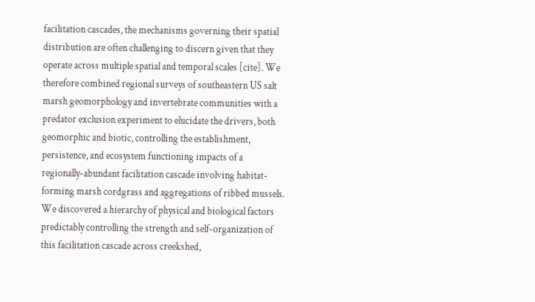facilitation cascades, the mechanisms governing their spatial distribution are often challenging to discern given that they operate across multiple spatial and temporal scales [cite]. We therefore combined regional surveys of southeastern US salt marsh geomorphology and invertebrate communities with a predator exclusion experiment to elucidate the drivers, both geomorphic and biotic, controlling the establishment, persistence, and ecosystem functioning impacts of a regionally-abundant facilitation cascade involving habitat-forming marsh cordgrass and aggregations of ribbed mussels. We discovered a hierarchy of physical and biological factors predictably controlling the strength and self-organization of this facilitation cascade across creekshed,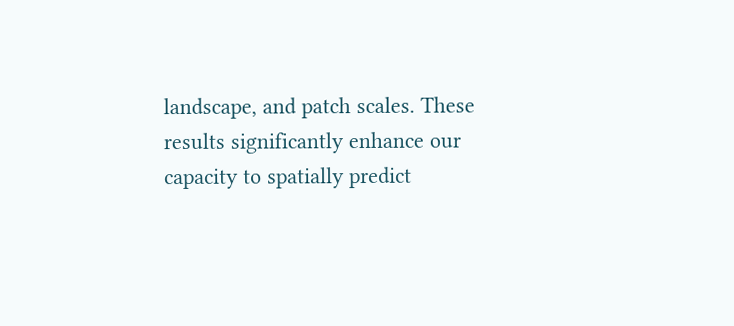landscape, and patch scales. These results significantly enhance our capacity to spatially predict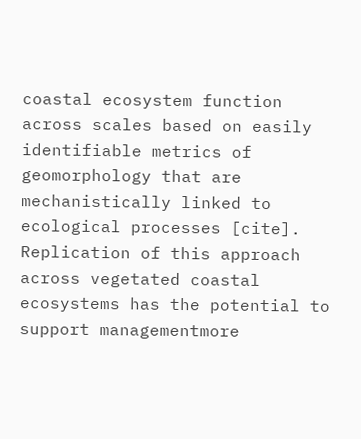coastal ecosystem function across scales based on easily identifiable metrics of geomorphology that are mechanistically linked to ecological processes [cite]. Replication of this approach across vegetated coastal ecosystems has the potential to support managementmore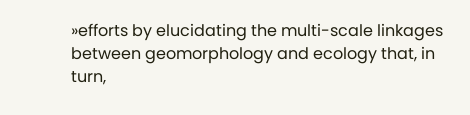»efforts by elucidating the multi-scale linkages between geomorphology and ecology that, in turn,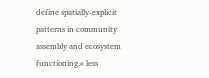define spatially-explicit patterns in community assembly and ecosystem functioning.« less